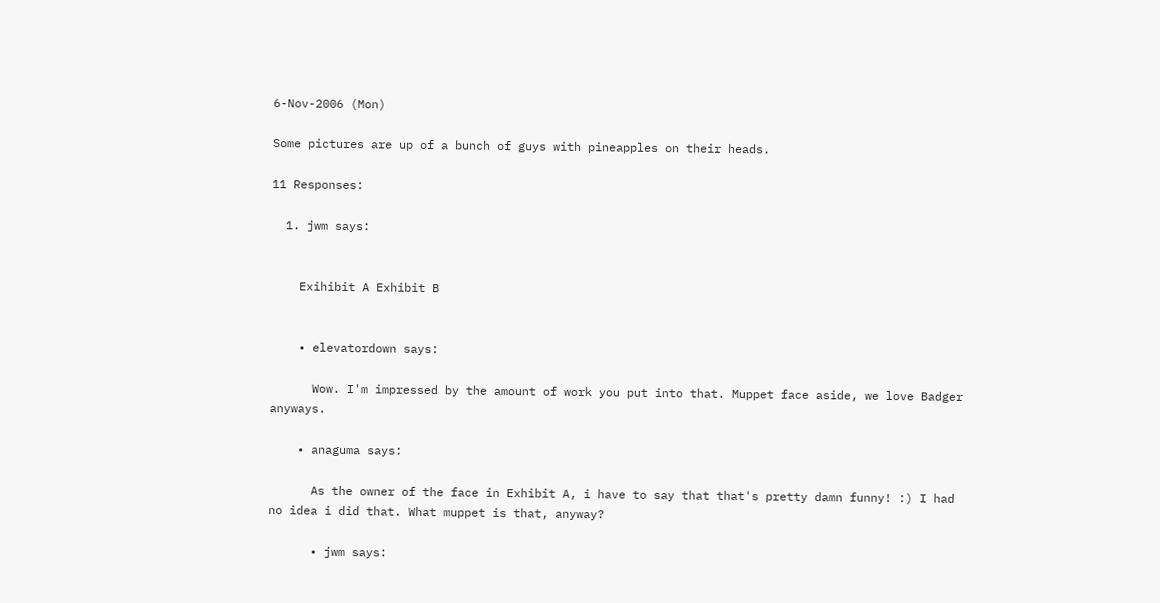6-Nov-2006 (Mon)

Some pictures are up of a bunch of guys with pineapples on their heads.

11 Responses:

  1. jwm says:


    Exihibit A Exhibit B


    • elevatordown says:

      Wow. I'm impressed by the amount of work you put into that. Muppet face aside, we love Badger anyways.

    • anaguma says:

      As the owner of the face in Exhibit A, i have to say that that's pretty damn funny! :) I had no idea i did that. What muppet is that, anyway?

      • jwm says: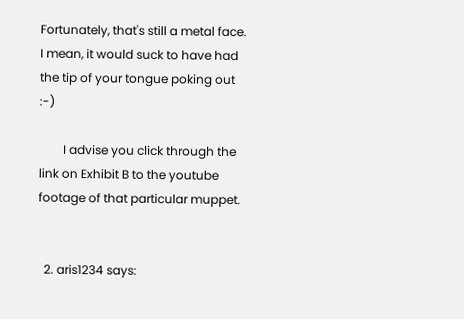Fortunately, that's still a metal face. I mean, it would suck to have had the tip of your tongue poking out :-)

        I advise you click through the link on Exhibit B to the youtube footage of that particular muppet.


  2. aris1234 says: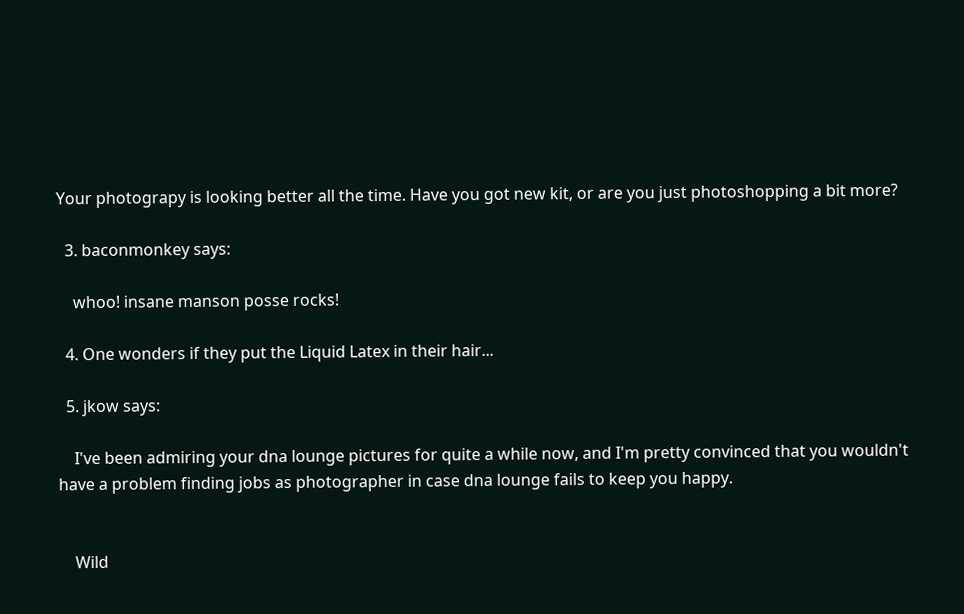Your photograpy is looking better all the time. Have you got new kit, or are you just photoshopping a bit more?

  3. baconmonkey says:

    whoo! insane manson posse rocks!

  4. One wonders if they put the Liquid Latex in their hair...

  5. jkow says:

    I've been admiring your dna lounge pictures for quite a while now, and I'm pretty convinced that you wouldn't have a problem finding jobs as photographer in case dna lounge fails to keep you happy.


    Wild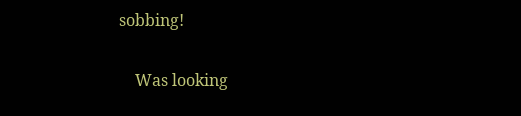sobbing!

    Was looking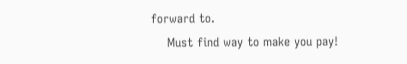forward to.
    Must find way to make you pay!